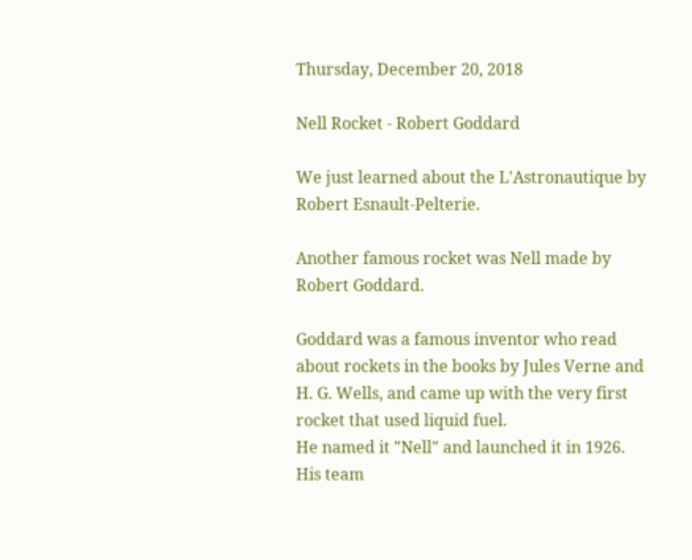Thursday, December 20, 2018

Nell Rocket - Robert Goddard

We just learned about the L'Astronautique by Robert Esnault-Pelterie.

Another famous rocket was Nell made by Robert Goddard.

Goddard was a famous inventor who read about rockets in the books by Jules Verne and H. G. Wells, and came up with the very first rocket that used liquid fuel.
He named it "Nell" and launched it in 1926.
His team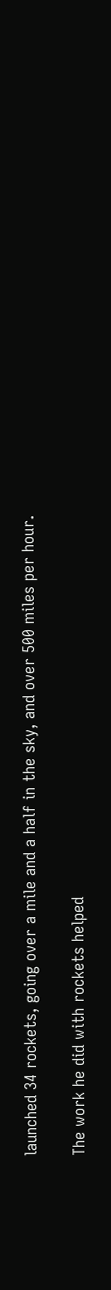launched 34 rockets, going over a mile and a half in the sky, and over 500 miles per hour.

The work he did with rockets helped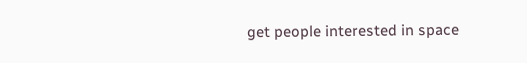get people interested in space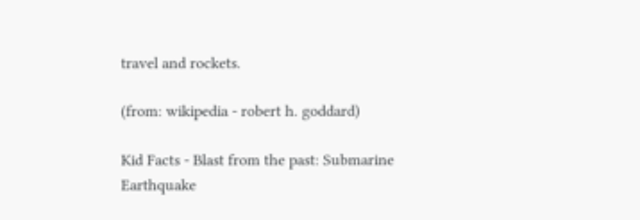travel and rockets.

(from: wikipedia - robert h. goddard)

Kid Facts - Blast from the past: Submarine Earthquake